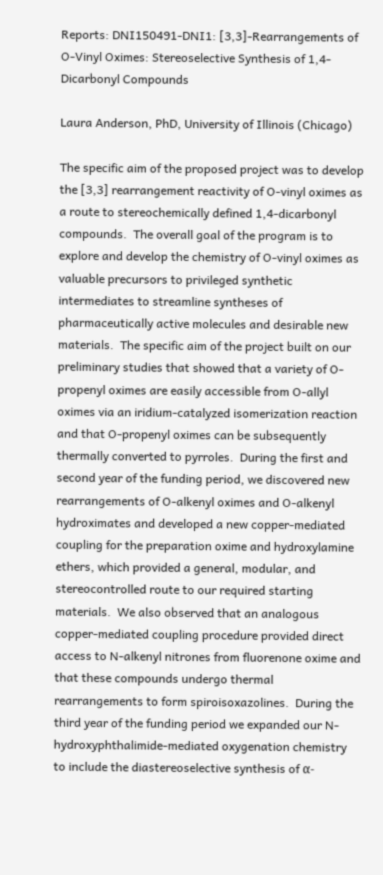Reports: DNI150491-DNI1: [3,3]-Rearrangements of O-Vinyl Oximes: Stereoselective Synthesis of 1,4-Dicarbonyl Compounds

Laura Anderson, PhD, University of Illinois (Chicago)

The specific aim of the proposed project was to develop the [3,3] rearrangement reactivity of O-vinyl oximes as a route to stereochemically defined 1,4-dicarbonyl compounds.  The overall goal of the program is to explore and develop the chemistry of O-vinyl oximes as valuable precursors to privileged synthetic intermediates to streamline syntheses of pharmaceutically active molecules and desirable new materials.  The specific aim of the project built on our preliminary studies that showed that a variety of O-propenyl oximes are easily accessible from O-allyl oximes via an iridium-catalyzed isomerization reaction and that O-propenyl oximes can be subsequently thermally converted to pyrroles.  During the first and second year of the funding period, we discovered new rearrangements of O-alkenyl oximes and O-alkenyl hydroximates and developed a new copper-mediated coupling for the preparation oxime and hydroxylamine ethers, which provided a general, modular, and stereocontrolled route to our required starting materials.  We also observed that an analogous copper-mediated coupling procedure provided direct access to N-alkenyl nitrones from fluorenone oxime and that these compounds undergo thermal rearrangements to form spiroisoxazolines.  During the third year of the funding period we expanded our N-hydroxyphthalimide-mediated oxygenation chemistry to include the diastereoselective synthesis of α-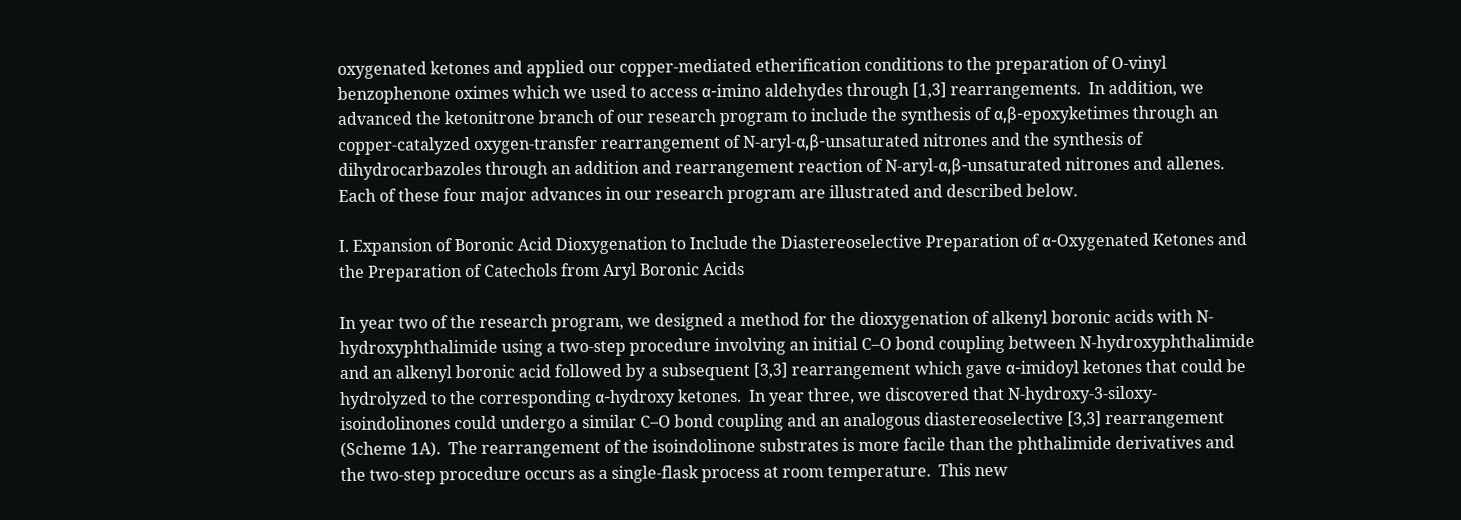oxygenated ketones and applied our copper-mediated etherification conditions to the preparation of O-vinyl benzophenone oximes which we used to access α-imino aldehydes through [1,3] rearrangements.  In addition, we advanced the ketonitrone branch of our research program to include the synthesis of α,β-epoxyketimes through an copper-catalyzed oxygen-transfer rearrangement of N-aryl-α,β-unsaturated nitrones and the synthesis of dihydrocarbazoles through an addition and rearrangement reaction of N-aryl-α,β-unsaturated nitrones and allenes.  Each of these four major advances in our research program are illustrated and described below.

I. Expansion of Boronic Acid Dioxygenation to Include the Diastereoselective Preparation of α-Oxygenated Ketones and the Preparation of Catechols from Aryl Boronic Acids

In year two of the research program, we designed a method for the dioxygenation of alkenyl boronic acids with N-hydroxyphthalimide using a two-step procedure involving an initial C–O bond coupling between N-hydroxyphthalimide and an alkenyl boronic acid followed by a subsequent [3,3] rearrangement which gave α-imidoyl ketones that could be hydrolyzed to the corresponding α-hydroxy ketones.  In year three, we discovered that N-hydroxy-3-siloxy-isoindolinones could undergo a similar C–O bond coupling and an analogous diastereoselective [3,3] rearrangement (Scheme 1A).  The rearrangement of the isoindolinone substrates is more facile than the phthalimide derivatives and the two-step procedure occurs as a single-flask process at room temperature.  This new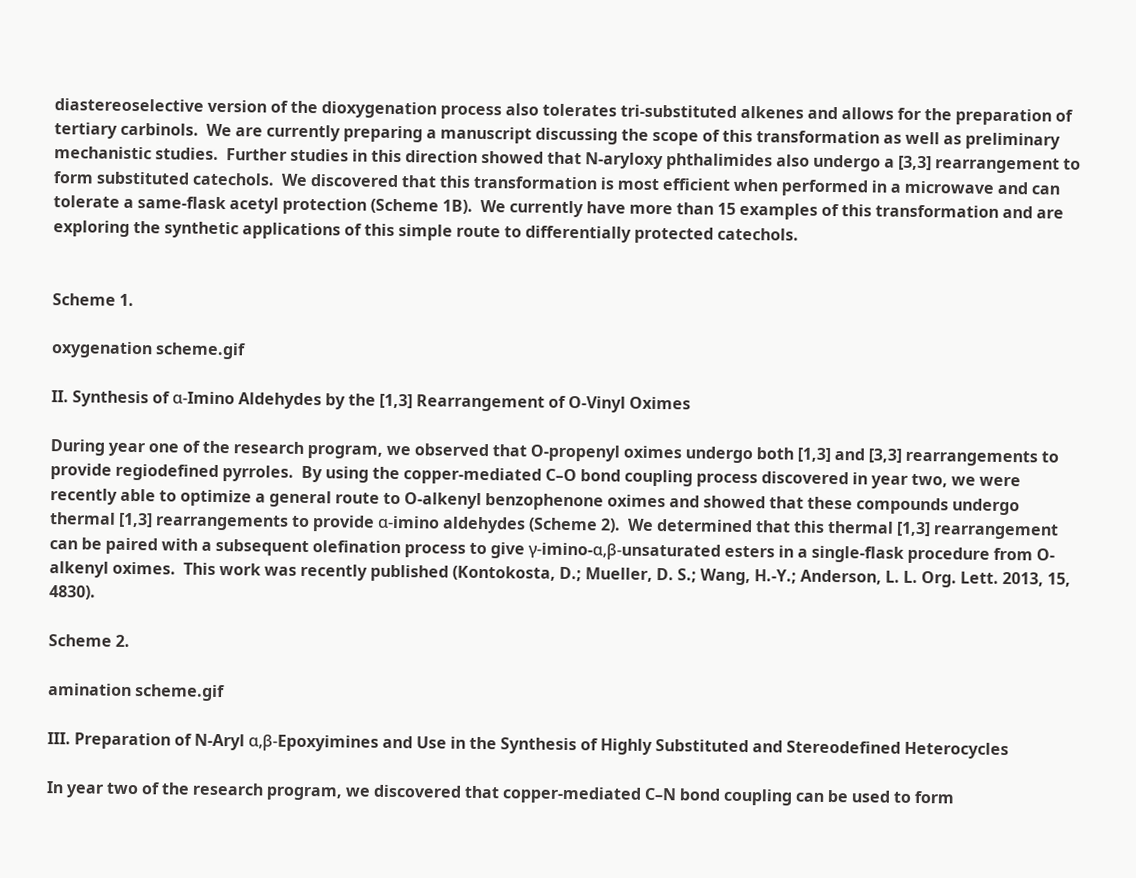diastereoselective version of the dioxygenation process also tolerates tri-substituted alkenes and allows for the preparation of tertiary carbinols.  We are currently preparing a manuscript discussing the scope of this transformation as well as preliminary mechanistic studies.  Further studies in this direction showed that N-aryloxy phthalimides also undergo a [3,3] rearrangement to form substituted catechols.  We discovered that this transformation is most efficient when performed in a microwave and can tolerate a same-flask acetyl protection (Scheme 1B).  We currently have more than 15 examples of this transformation and are exploring the synthetic applications of this simple route to differentially protected catechols.


Scheme 1.

oxygenation scheme.gif

II. Synthesis of α-Imino Aldehydes by the [1,3] Rearrangement of O-Vinyl Oximes

During year one of the research program, we observed that O-propenyl oximes undergo both [1,3] and [3,3] rearrangements to provide regiodefined pyrroles.  By using the copper-mediated C–O bond coupling process discovered in year two, we were recently able to optimize a general route to O-alkenyl benzophenone oximes and showed that these compounds undergo thermal [1,3] rearrangements to provide α-imino aldehydes (Scheme 2).  We determined that this thermal [1,3] rearrangement can be paired with a subsequent olefination process to give γ-imino-α,β-unsaturated esters in a single-flask procedure from O-alkenyl oximes.  This work was recently published (Kontokosta, D.; Mueller, D. S.; Wang, H.-Y.; Anderson, L. L. Org. Lett. 2013, 15, 4830).

Scheme 2.

amination scheme.gif

III. Preparation of N-Aryl α,β-Epoxyimines and Use in the Synthesis of Highly Substituted and Stereodefined Heterocycles

In year two of the research program, we discovered that copper-mediated C–N bond coupling can be used to form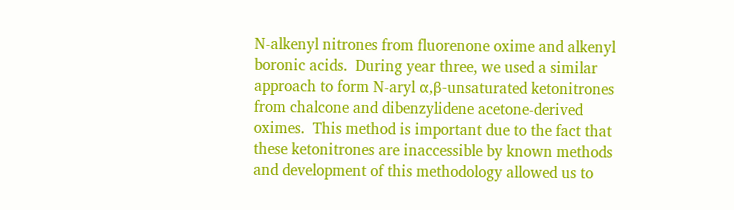N-alkenyl nitrones from fluorenone oxime and alkenyl boronic acids.  During year three, we used a similar approach to form N-aryl α,β-unsaturated ketonitrones from chalcone and dibenzylidene acetone-derived oximes.  This method is important due to the fact that these ketonitrones are inaccessible by known methods and development of this methodology allowed us to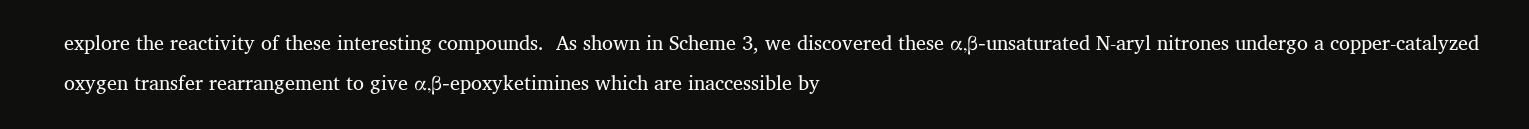explore the reactivity of these interesting compounds.  As shown in Scheme 3, we discovered these α,β-unsaturated N-aryl nitrones undergo a copper-catalyzed oxygen transfer rearrangement to give α,β-epoxyketimines which are inaccessible by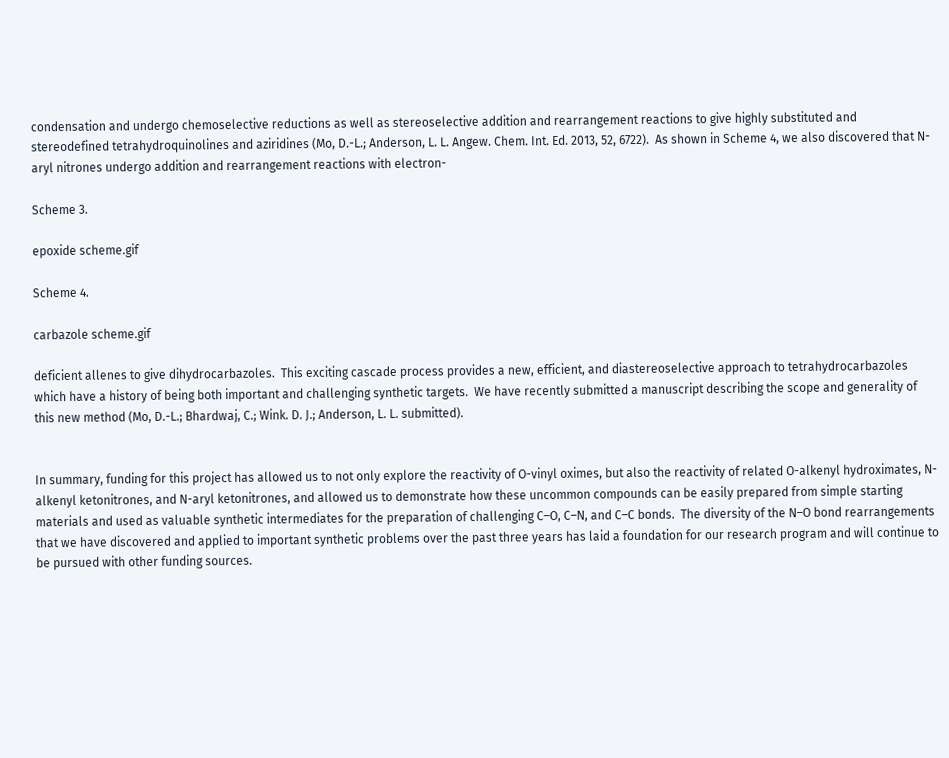condensation and undergo chemoselective reductions as well as stereoselective addition and rearrangement reactions to give highly substituted and stereodefined tetrahydroquinolines and aziridines (Mo, D.-L.; Anderson, L. L. Angew. Chem. Int. Ed. 2013, 52, 6722).  As shown in Scheme 4, we also discovered that N-aryl nitrones undergo addition and rearrangement reactions with electron-

Scheme 3.

epoxide scheme.gif

Scheme 4.

carbazole scheme.gif

deficient allenes to give dihydrocarbazoles.  This exciting cascade process provides a new, efficient, and diastereoselective approach to tetrahydrocarbazoles which have a history of being both important and challenging synthetic targets.  We have recently submitted a manuscript describing the scope and generality of this new method (Mo, D.-L.; Bhardwaj, C.; Wink. D. J.; Anderson, L. L. submitted).


In summary, funding for this project has allowed us to not only explore the reactivity of O-vinyl oximes, but also the reactivity of related O-alkenyl hydroximates, N-alkenyl ketonitrones, and N-aryl ketonitrones, and allowed us to demonstrate how these uncommon compounds can be easily prepared from simple starting materials and used as valuable synthetic intermediates for the preparation of challenging C–O, C–N, and C–C bonds.  The diversity of the N–O bond rearrangements that we have discovered and applied to important synthetic problems over the past three years has laid a foundation for our research program and will continue to be pursued with other funding sources.